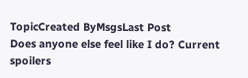TopicCreated ByMsgsLast Post
Does anyone else feel like I do? Current spoilers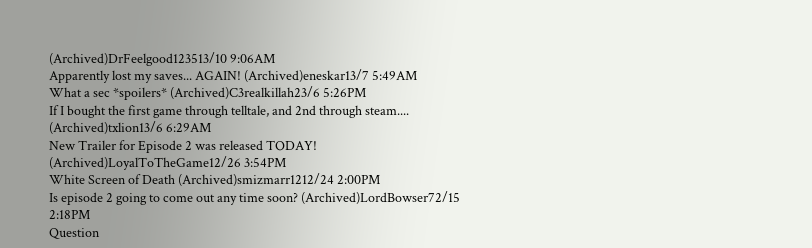(Archived)DrFeelgood123513/10 9:06AM
Apparently lost my saves... AGAIN! (Archived)eneskar13/7 5:49AM
What a sec *spoilers* (Archived)C3realkillah23/6 5:26PM
If I bought the first game through telltale, and 2nd through steam.... (Archived)txlion13/6 6:29AM
New Trailer for Episode 2 was released TODAY! (Archived)LoyalToTheGame12/26 3:54PM
White Screen of Death (Archived)smizmarr1212/24 2:00PM
Is episode 2 going to come out any time soon? (Archived)LordBowser72/15 2:18PM
Question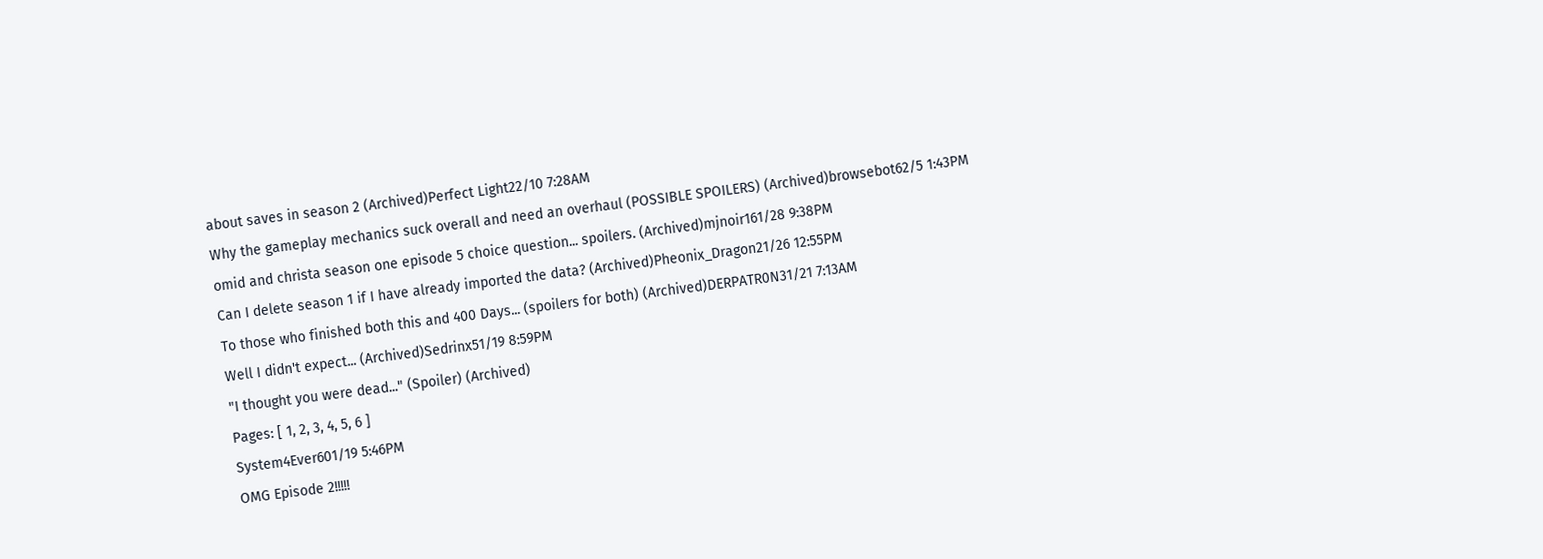about saves in season 2 (Archived)Perfect Light22/10 7:28AM
Why the gameplay mechanics suck overall and need an overhaul (POSSIBLE SPOILERS) (Archived)browsebot62/5 1:43PM
omid and christa season one episode 5 choice question... spoilers. (Archived)mjnoir161/28 9:38PM
Can I delete season 1 if I have already imported the data? (Archived)Pheonix_Dragon21/26 12:55PM
To those who finished both this and 400 Days... (spoilers for both) (Archived)DERPATR0N31/21 7:13AM
Well I didn't expect... (Archived)Sedrinx51/19 8:59PM
"I thought you were dead..." (Spoiler) (Archived)
Pages: [ 1, 2, 3, 4, 5, 6 ]
System4Ever601/19 5:46PM
OMG Episode 2!!!!!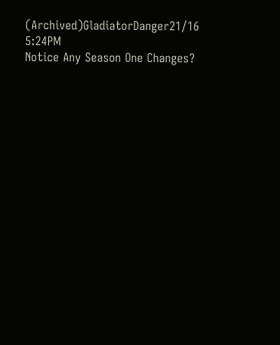(Archived)GladiatorDanger21/16 5:24PM
Notice Any Season One Changes?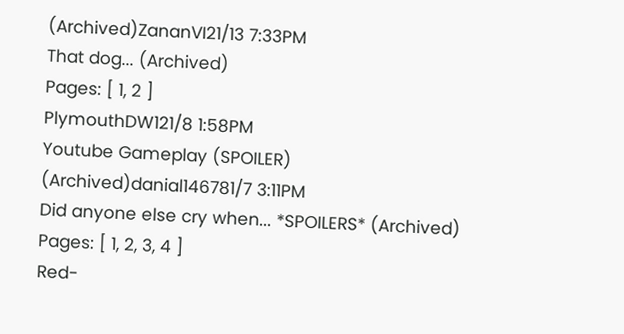(Archived)ZananVI21/13 7:33PM
That dog... (Archived)
Pages: [ 1, 2 ]
PlymouthDW121/8 1:58PM
Youtube Gameplay (SPOILER) (Archived)danial146781/7 3:11PM
Did anyone else cry when... *SPOILERS* (Archived)
Pages: [ 1, 2, 3, 4 ]
Red-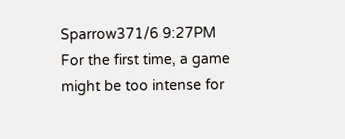Sparrow371/6 9:27PM
For the first time, a game might be too intense for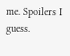me. Spoilers I guess.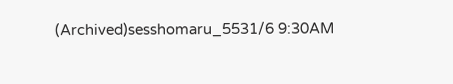(Archived)sesshomaru_5531/6 9:30AM